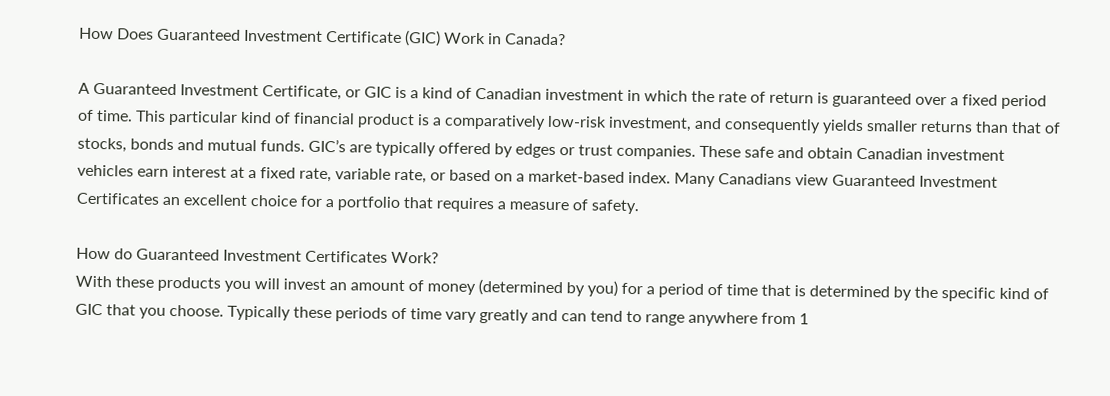How Does Guaranteed Investment Certificate (GIC) Work in Canada?

A Guaranteed Investment Certificate, or GIC is a kind of Canadian investment in which the rate of return is guaranteed over a fixed period of time. This particular kind of financial product is a comparatively low-risk investment, and consequently yields smaller returns than that of stocks, bonds and mutual funds. GIC’s are typically offered by edges or trust companies. These safe and obtain Canadian investment vehicles earn interest at a fixed rate, variable rate, or based on a market-based index. Many Canadians view Guaranteed Investment Certificates an excellent choice for a portfolio that requires a measure of safety.

How do Guaranteed Investment Certificates Work?
With these products you will invest an amount of money (determined by you) for a period of time that is determined by the specific kind of GIC that you choose. Typically these periods of time vary greatly and can tend to range anywhere from 1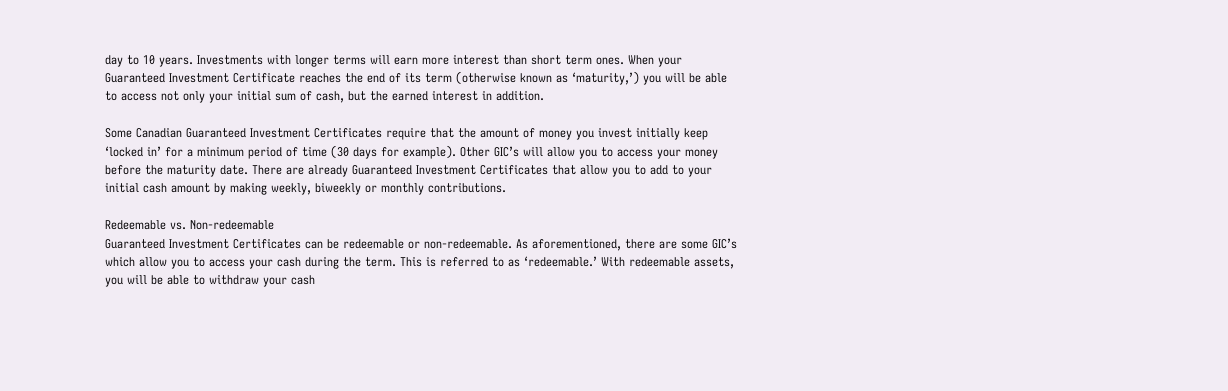day to 10 years. Investments with longer terms will earn more interest than short term ones. When your Guaranteed Investment Certificate reaches the end of its term (otherwise known as ‘maturity,’) you will be able to access not only your initial sum of cash, but the earned interest in addition.

Some Canadian Guaranteed Investment Certificates require that the amount of money you invest initially keep ‘locked in’ for a minimum period of time (30 days for example). Other GIC’s will allow you to access your money before the maturity date. There are already Guaranteed Investment Certificates that allow you to add to your initial cash amount by making weekly, biweekly or monthly contributions.

Redeemable vs. Non-redeemable
Guaranteed Investment Certificates can be redeemable or non-redeemable. As aforementioned, there are some GIC’s which allow you to access your cash during the term. This is referred to as ‘redeemable.’ With redeemable assets, you will be able to withdraw your cash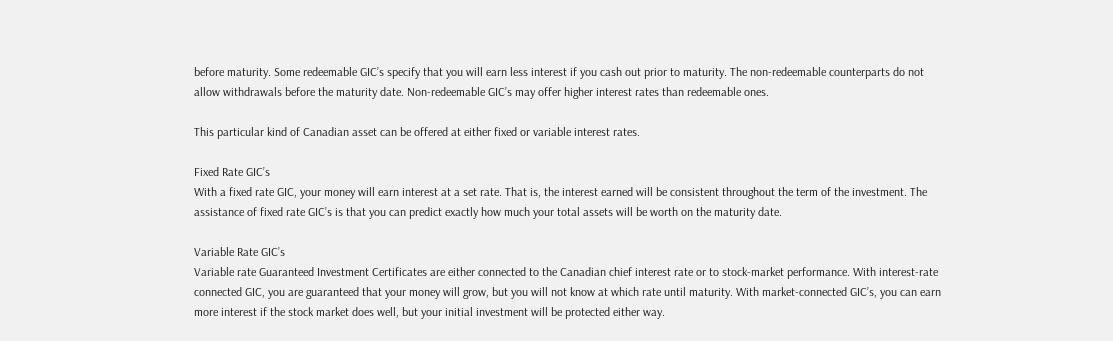before maturity. Some redeemable GIC’s specify that you will earn less interest if you cash out prior to maturity. The non-redeemable counterparts do not allow withdrawals before the maturity date. Non-redeemable GIC’s may offer higher interest rates than redeemable ones.

This particular kind of Canadian asset can be offered at either fixed or variable interest rates.

Fixed Rate GIC’s
With a fixed rate GIC, your money will earn interest at a set rate. That is, the interest earned will be consistent throughout the term of the investment. The assistance of fixed rate GIC’s is that you can predict exactly how much your total assets will be worth on the maturity date.

Variable Rate GIC’s
Variable rate Guaranteed Investment Certificates are either connected to the Canadian chief interest rate or to stock-market performance. With interest-rate connected GIC, you are guaranteed that your money will grow, but you will not know at which rate until maturity. With market-connected GIC’s, you can earn more interest if the stock market does well, but your initial investment will be protected either way.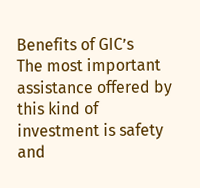Benefits of GIC’s
The most important assistance offered by this kind of investment is safety and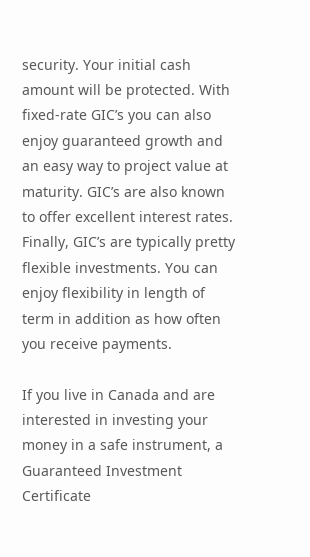security. Your initial cash amount will be protected. With fixed-rate GIC’s you can also enjoy guaranteed growth and an easy way to project value at maturity. GIC’s are also known to offer excellent interest rates. Finally, GIC’s are typically pretty flexible investments. You can enjoy flexibility in length of term in addition as how often you receive payments.

If you live in Canada and are interested in investing your money in a safe instrument, a Guaranteed Investment Certificate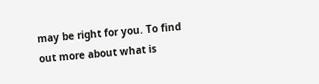may be right for you. To find out more about what is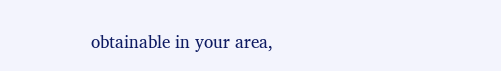obtainable in your area,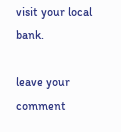visit your local bank.

leave your comment